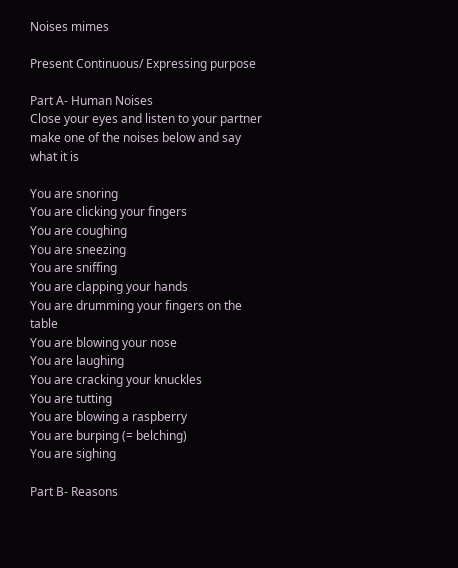Noises mimes

Present Continuous/ Expressing purpose

Part A- Human Noises
Close your eyes and listen to your partner make one of the noises below and say what it is

You are snoring
You are clicking your fingers
You are coughing
You are sneezing
You are sniffing
You are clapping your hands
You are drumming your fingers on the table
You are blowing your nose
You are laughing
You are cracking your knuckles
You are tutting
You are blowing a raspberry
You are burping (= belching)
You are sighing

Part B- Reasons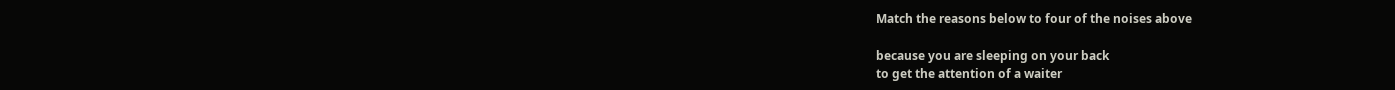Match the reasons below to four of the noises above

because you are sleeping on your back
to get the attention of a waiter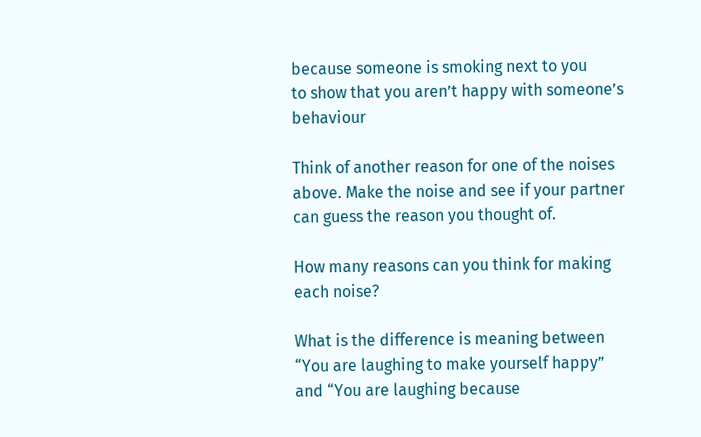because someone is smoking next to you
to show that you aren’t happy with someone’s behaviour

Think of another reason for one of the noises above. Make the noise and see if your partner can guess the reason you thought of.

How many reasons can you think for making each noise?

What is the difference is meaning between “You are laughing to make yourself happy” and “You are laughing because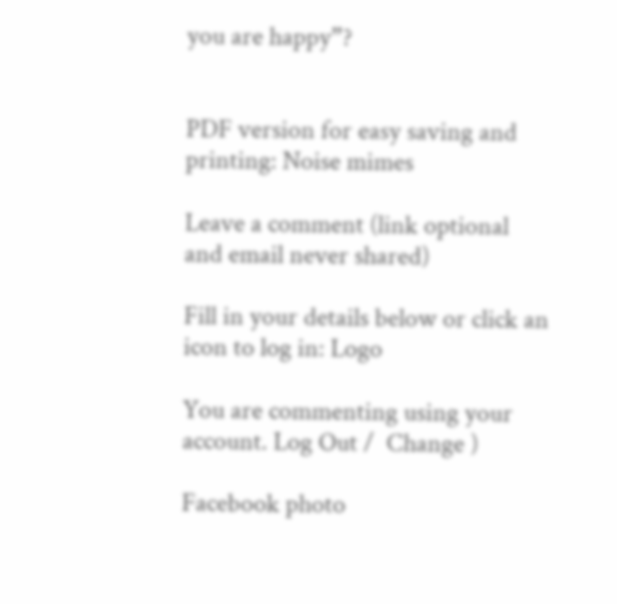you are happy”?


PDF version for easy saving and printing: Noise mimes

Leave a comment (link optional and email never shared)

Fill in your details below or click an icon to log in: Logo

You are commenting using your account. Log Out /  Change )

Facebook photo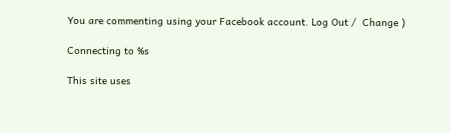You are commenting using your Facebook account. Log Out /  Change )

Connecting to %s

This site uses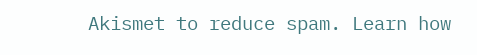Akismet to reduce spam. Learn how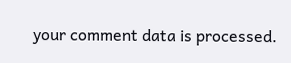your comment data is processed.